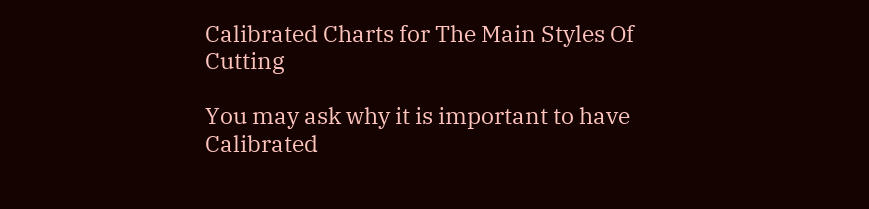Calibrated Charts for The Main Styles Of Cutting

You may ask why it is important to have Calibrated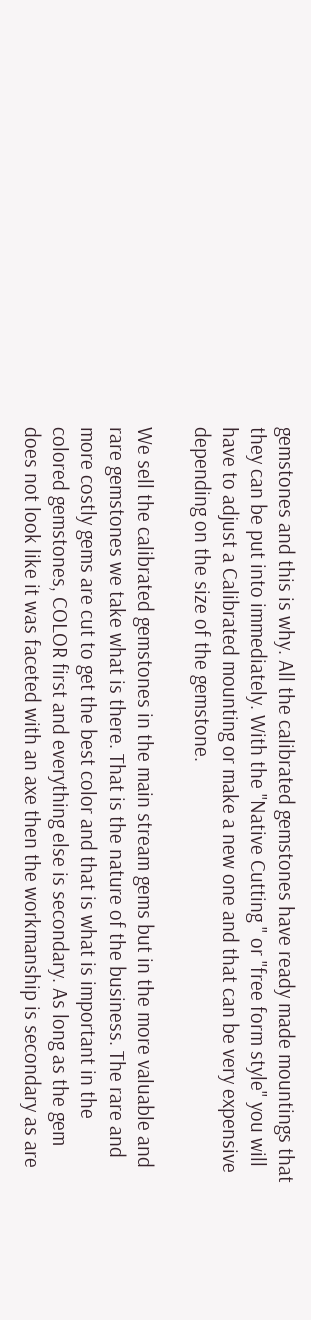gemstones and this is why. All the calibrated gemstones have ready made mountings that they can be put into immediately. With the "Native Cutting " or "free form style" you will have to adjust a Calibrated mounting or make a new one and that can be very expensive depending on the size of the gemstone.

We sell the calibrated gemstones in the main stream gems but in the more valuable and rare gemstones we take what is there. That is the nature of the business. The rare and more costly gems are cut to get the best color and that is what is important in the colored gemstones, COLOR first and everything else is secondary. As long as the gem does not look like it was faceted with an axe then the workmanship is secondary as are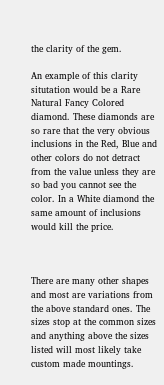the clarity of the gem.

An example of this clarity situtation would be a Rare Natural Fancy Colored diamond. These diamonds are so rare that the very obvious inclusions in the Red, Blue and other colors do not detract from the value unless they are so bad you cannot see the color. In a White diamond the same amount of inclusions would kill the price.



There are many other shapes and most are variations from the above standard ones. The sizes stop at the common sizes and anything above the sizes listed will most likely take custom made mountings.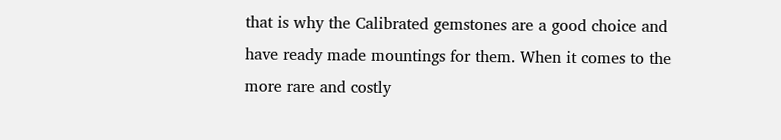that is why the Calibrated gemstones are a good choice and have ready made mountings for them. When it comes to the more rare and costly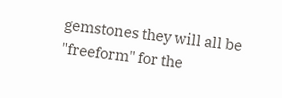gemstones they will all be "freeform" for the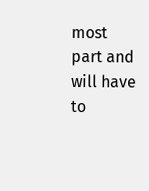most part and will have to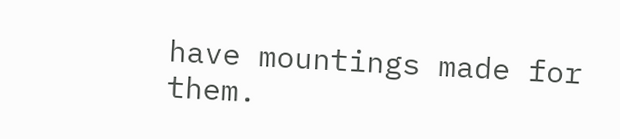have mountings made for them.